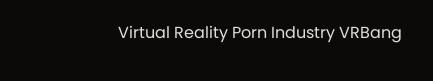Virtual Reality Porn Industry VRBang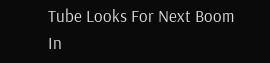Tube Looks For Next Boom
In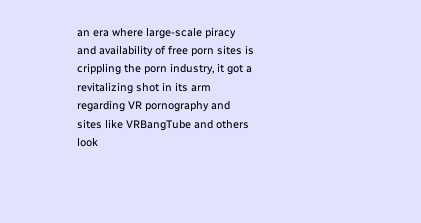an era where large-scale piracy and availability of free porn sites is crippling the porn industry, it got a revitalizing shot in its arm regarding VR pornography and sites like VRBangTube and others look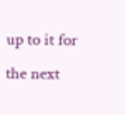up to it for the next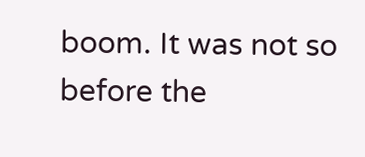boom. It was not so before the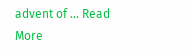advent of ... Read More